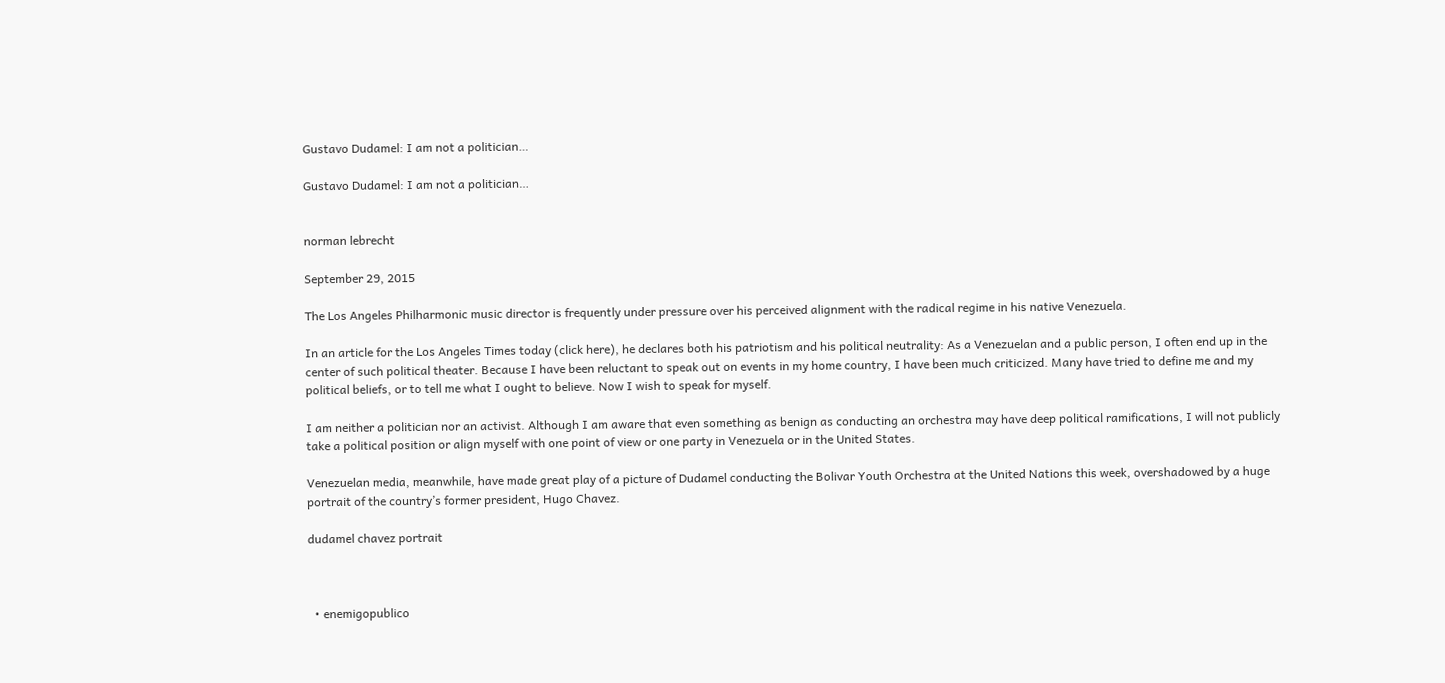Gustavo Dudamel: I am not a politician…

Gustavo Dudamel: I am not a politician…


norman lebrecht

September 29, 2015

The Los Angeles Philharmonic music director is frequently under pressure over his perceived alignment with the radical regime in his native Venezuela.

In an article for the Los Angeles Times today (click here), he declares both his patriotism and his political neutrality: As a Venezuelan and a public person, I often end up in the center of such political theater. Because I have been reluctant to speak out on events in my home country, I have been much criticized. Many have tried to define me and my political beliefs, or to tell me what I ought to believe. Now I wish to speak for myself.

I am neither a politician nor an activist. Although I am aware that even something as benign as conducting an orchestra may have deep political ramifications, I will not publicly take a political position or align myself with one point of view or one party in Venezuela or in the United States.

Venezuelan media, meanwhile, have made great play of a picture of Dudamel conducting the Bolivar Youth Orchestra at the United Nations this week, overshadowed by a huge portrait of the country’s former president, Hugo Chavez.

dudamel chavez portrait



  • enemigopublico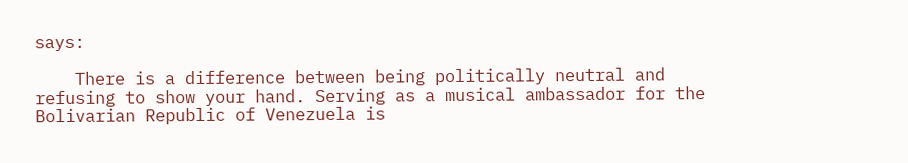says:

    There is a difference between being politically neutral and refusing to show your hand. Serving as a musical ambassador for the Bolivarian Republic of Venezuela is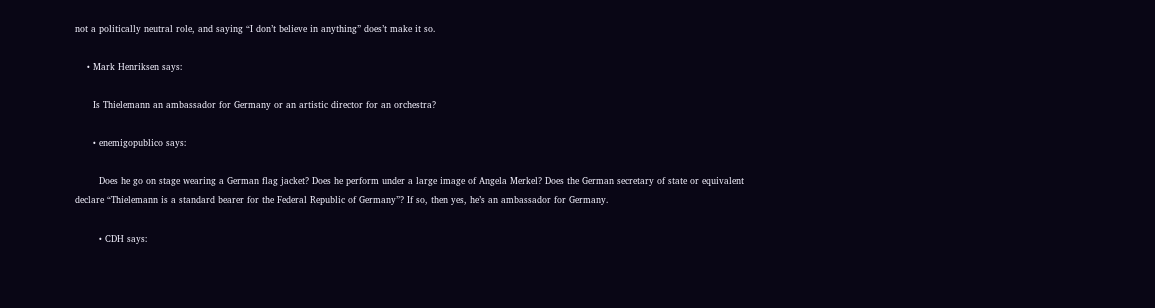not a politically neutral role, and saying “I don’t believe in anything” does’t make it so.

    • Mark Henriksen says:

      Is Thielemann an ambassador for Germany or an artistic director for an orchestra?

      • enemigopublico says:

        Does he go on stage wearing a German flag jacket? Does he perform under a large image of Angela Merkel? Does the German secretary of state or equivalent declare “Thielemann is a standard bearer for the Federal Republic of Germany”? If so, then yes, he’s an ambassador for Germany.

        • CDH says: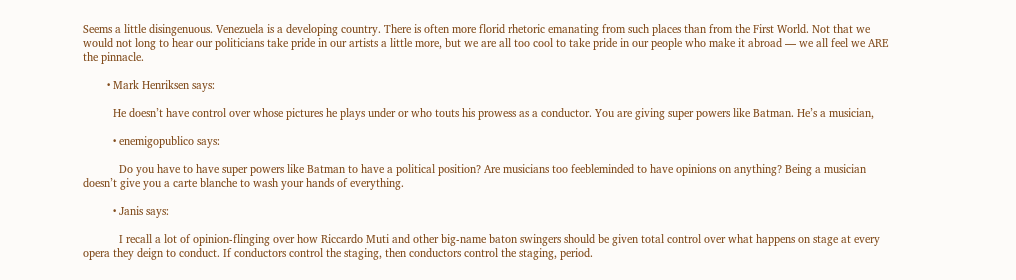Seems a little disingenuous. Venezuela is a developing country. There is often more florid rhetoric emanating from such places than from the First World. Not that we would not long to hear our politicians take pride in our artists a little more, but we are all too cool to take pride in our people who make it abroad — we all feel we ARE the pinnacle.

        • Mark Henriksen says:

          He doesn’t have control over whose pictures he plays under or who touts his prowess as a conductor. You are giving super powers like Batman. He’s a musician,

          • enemigopublico says:

            Do you have to have super powers like Batman to have a political position? Are musicians too feebleminded to have opinions on anything? Being a musician doesn’t give you a carte blanche to wash your hands of everything.

          • Janis says:

            I recall a lot of opinion-flinging over how Riccardo Muti and other big-name baton swingers should be given total control over what happens on stage at every opera they deign to conduct. If conductors control the staging, then conductors control the staging, period.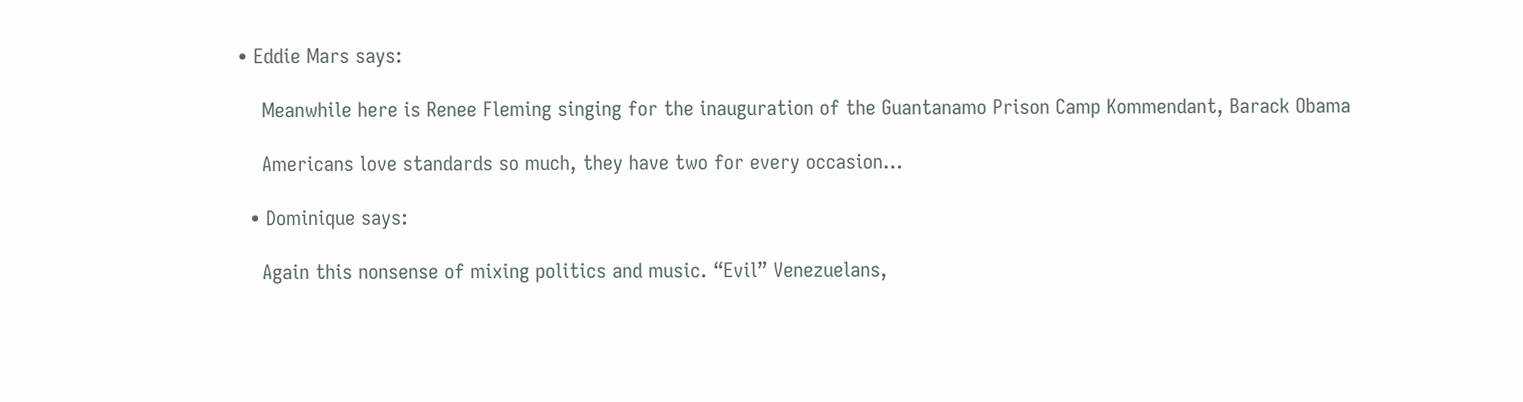• Eddie Mars says:

    Meanwhile here is Renee Fleming singing for the inauguration of the Guantanamo Prison Camp Kommendant, Barack Obama

    Americans love standards so much, they have two for every occasion…

  • Dominique says:

    Again this nonsense of mixing politics and music. “Evil” Venezuelans,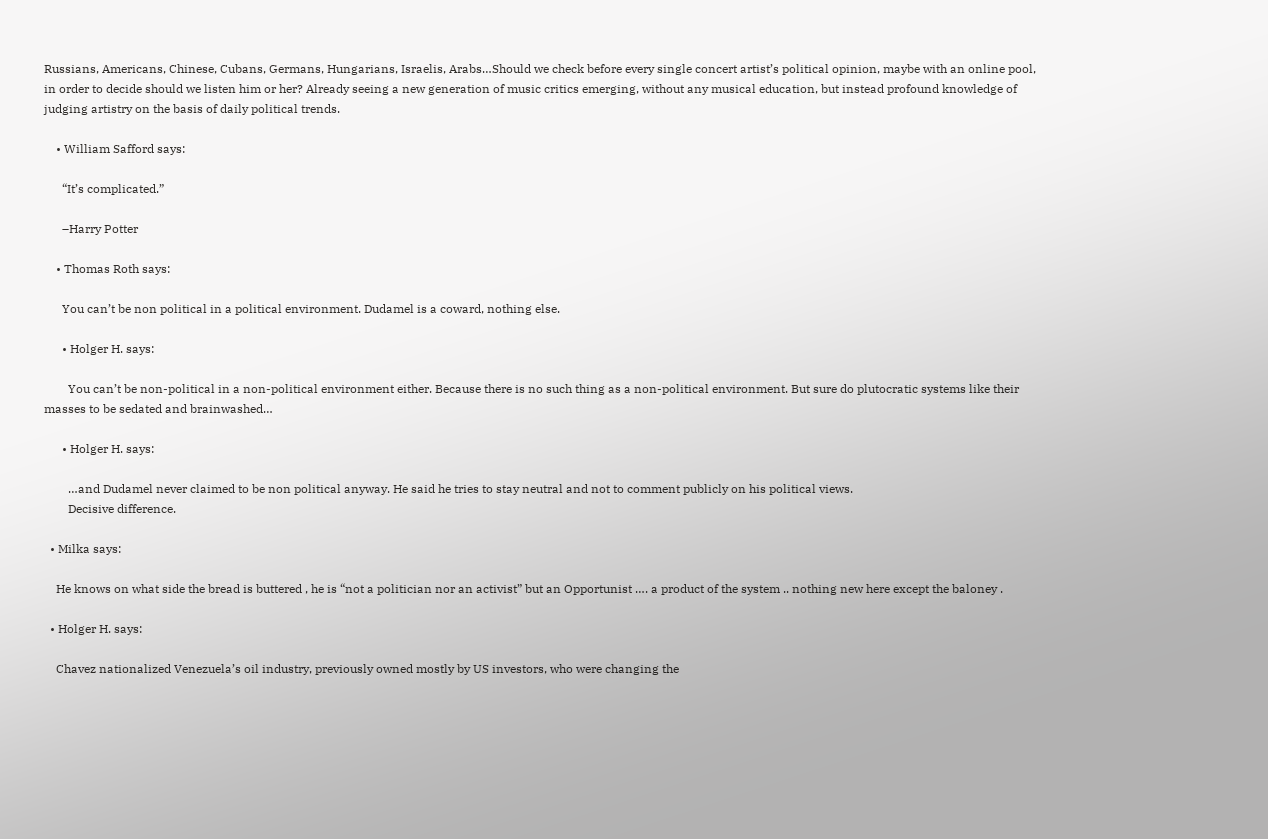Russians, Americans, Chinese, Cubans, Germans, Hungarians, Israelis, Arabs…Should we check before every single concert artist’s political opinion, maybe with an online pool, in order to decide should we listen him or her? Already seeing a new generation of music critics emerging, without any musical education, but instead profound knowledge of judging artistry on the basis of daily political trends.

    • William Safford says:

      “It’s complicated.”

      –Harry Potter

    • Thomas Roth says:

      You can’t be non political in a political environment. Dudamel is a coward, nothing else.

      • Holger H. says:

        You can’t be non-political in a non-political environment either. Because there is no such thing as a non-political environment. But sure do plutocratic systems like their masses to be sedated and brainwashed…

      • Holger H. says:

        …and Dudamel never claimed to be non political anyway. He said he tries to stay neutral and not to comment publicly on his political views.
        Decisive difference.

  • Milka says:

    He knows on what side the bread is buttered , he is “not a politician nor an activist” but an Opportunist …. a product of the system .. nothing new here except the baloney .

  • Holger H. says:

    Chavez nationalized Venezuela’s oil industry, previously owned mostly by US investors, who were changing the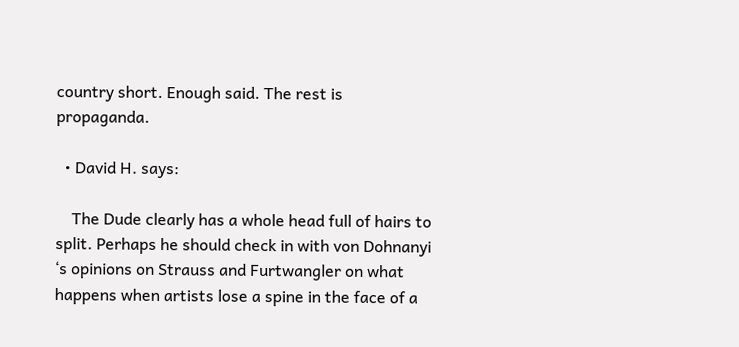country short. Enough said. The rest is propaganda.

  • David H. says:

    The Dude clearly has a whole head full of hairs to split. Perhaps he should check in with von Dohnanyi ‘s opinions on Strauss and Furtwangler on what happens when artists lose a spine in the face of a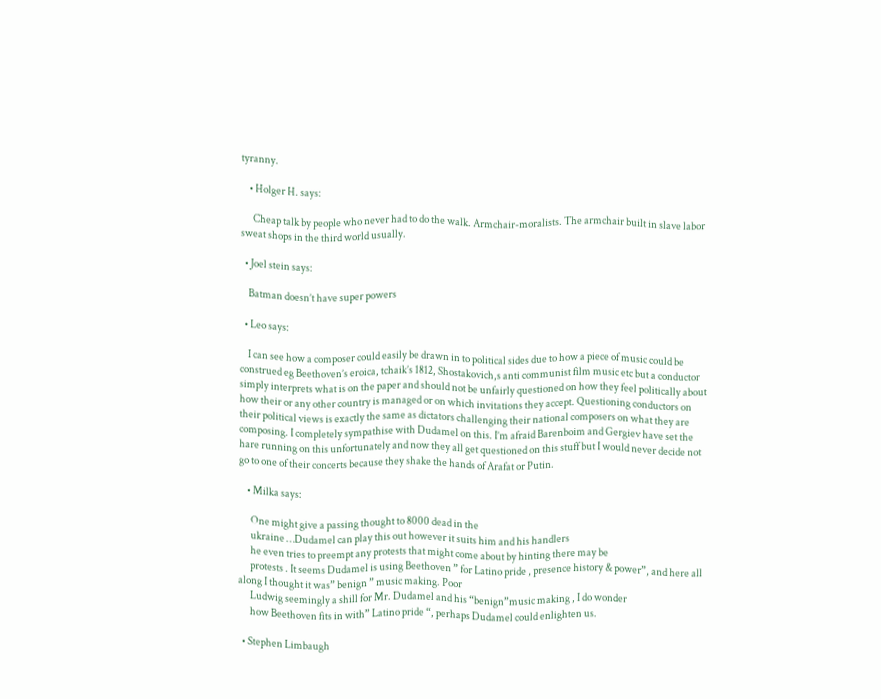tyranny.

    • Holger H. says:

      Cheap talk by people who never had to do the walk. Armchair-moralists. The armchair built in slave labor sweat shops in the third world usually.

  • Joel stein says:

    Batman doesn’t have super powers

  • Leo says:

    I can see how a composer could easily be drawn in to political sides due to how a piece of music could be construed eg Beethoven’s eroica, tchaik’s 1812, Shostakovich,s anti communist film music etc but a conductor simply interprets what is on the paper and should not be unfairly questioned on how they feel politically about how their or any other country is managed or on which invitations they accept. Questioning conductors on their political views is exactly the same as dictators challenging their national composers on what they are composing. I completely sympathise with Dudamel on this. I’m afraid Barenboim and Gergiev have set the hare running on this unfortunately and now they all get questioned on this stuff but I would never decide not go to one of their concerts because they shake the hands of Arafat or Putin.

    • Milka says:

      One might give a passing thought to 8000 dead in the
      ukraine …Dudamel can play this out however it suits him and his handlers
      he even tries to preempt any protests that might come about by hinting there may be
      protests . It seems Dudamel is using Beethoven ” for Latino pride , presence history & power”, and here all along I thought it was” benign ” music making. Poor
      Ludwig seemingly a shill for Mr. Dudamel and his “benign”music making , I do wonder
      how Beethoven fits in with” Latino pride “, perhaps Dudamel could enlighten us.

  • Stephen Limbaugh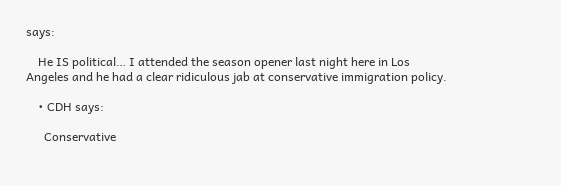says:

    He IS political… I attended the season opener last night here in Los Angeles and he had a clear ridiculous jab at conservative immigration policy.

    • CDH says:

      Conservative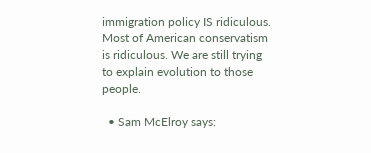immigration policy IS ridiculous. Most of American conservatism is ridiculous. We are still trying to explain evolution to those people.

  • Sam McElroy says: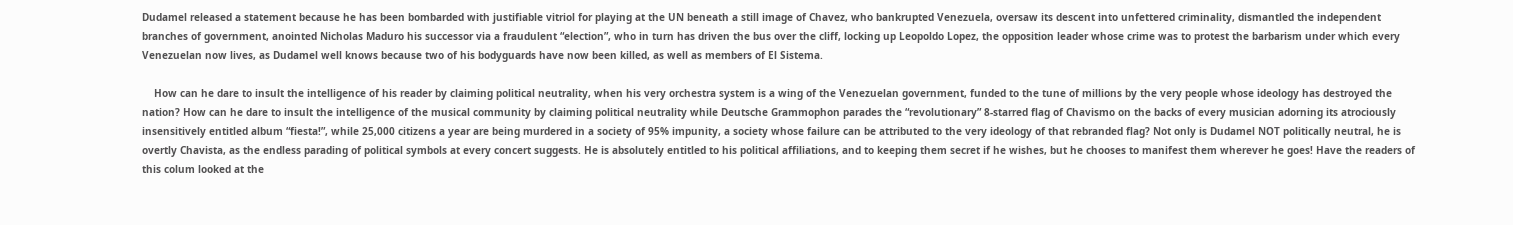Dudamel released a statement because he has been bombarded with justifiable vitriol for playing at the UN beneath a still image of Chavez, who bankrupted Venezuela, oversaw its descent into unfettered criminality, dismantled the independent branches of government, anointed Nicholas Maduro his successor via a fraudulent “election”, who in turn has driven the bus over the cliff, locking up Leopoldo Lopez, the opposition leader whose crime was to protest the barbarism under which every Venezuelan now lives, as Dudamel well knows because two of his bodyguards have now been killed, as well as members of El Sistema.

    How can he dare to insult the intelligence of his reader by claiming political neutrality, when his very orchestra system is a wing of the Venezuelan government, funded to the tune of millions by the very people whose ideology has destroyed the nation? How can he dare to insult the intelligence of the musical community by claiming political neutrality while Deutsche Grammophon parades the “revolutionary” 8-starred flag of Chavismo on the backs of every musician adorning its atrociously insensitively entitled album “fiesta!”, while 25,000 citizens a year are being murdered in a society of 95% impunity, a society whose failure can be attributed to the very ideology of that rebranded flag? Not only is Dudamel NOT politically neutral, he is overtly Chavista, as the endless parading of political symbols at every concert suggests. He is absolutely entitled to his political affiliations, and to keeping them secret if he wishes, but he chooses to manifest them wherever he goes! Have the readers of this colum looked at the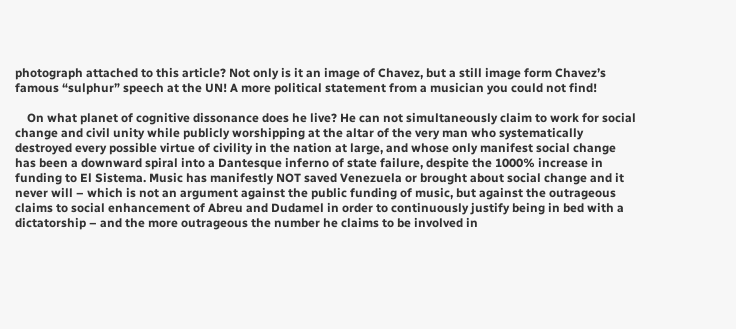photograph attached to this article? Not only is it an image of Chavez, but a still image form Chavez’s famous “sulphur” speech at the UN! A more political statement from a musician you could not find!

    On what planet of cognitive dissonance does he live? He can not simultaneously claim to work for social change and civil unity while publicly worshipping at the altar of the very man who systematically destroyed every possible virtue of civility in the nation at large, and whose only manifest social change has been a downward spiral into a Dantesque inferno of state failure, despite the 1000% increase in funding to El Sistema. Music has manifestly NOT saved Venezuela or brought about social change and it never will – which is not an argument against the public funding of music, but against the outrageous claims to social enhancement of Abreu and Dudamel in order to continuously justify being in bed with a dictatorship – and the more outrageous the number he claims to be involved in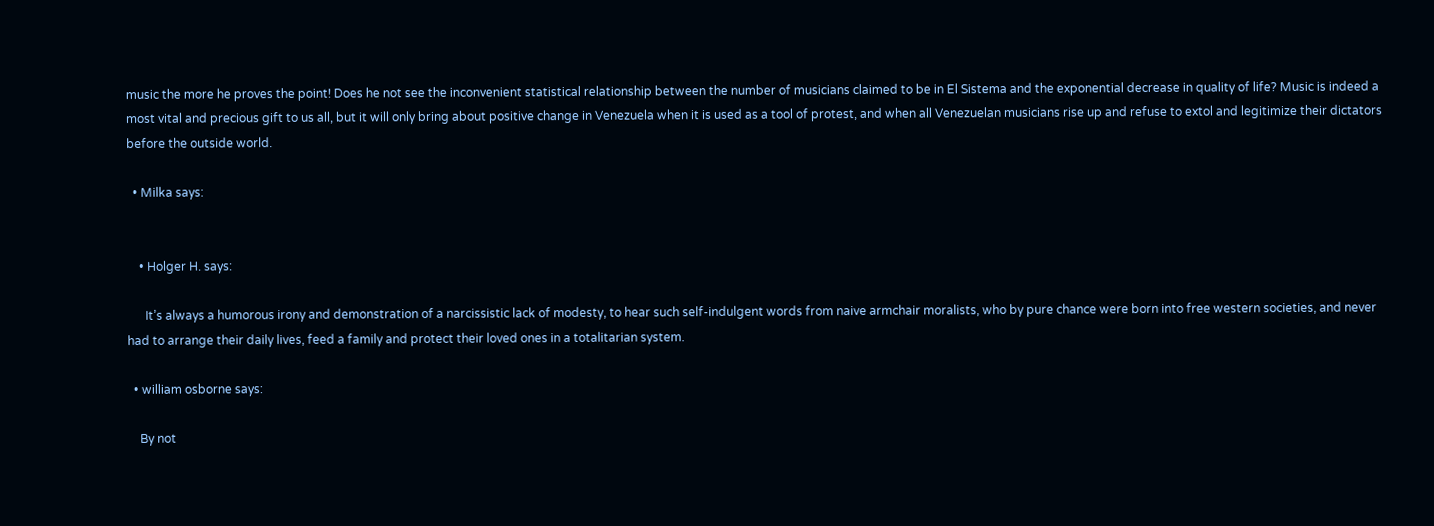music the more he proves the point! Does he not see the inconvenient statistical relationship between the number of musicians claimed to be in El Sistema and the exponential decrease in quality of life? Music is indeed a most vital and precious gift to us all, but it will only bring about positive change in Venezuela when it is used as a tool of protest, and when all Venezuelan musicians rise up and refuse to extol and legitimize their dictators before the outside world.

  • Milka says:


    • Holger H. says:

      It’s always a humorous irony and demonstration of a narcissistic lack of modesty, to hear such self-indulgent words from naive armchair moralists, who by pure chance were born into free western societies, and never had to arrange their daily lives, feed a family and protect their loved ones in a totalitarian system.

  • william osborne says:

    By not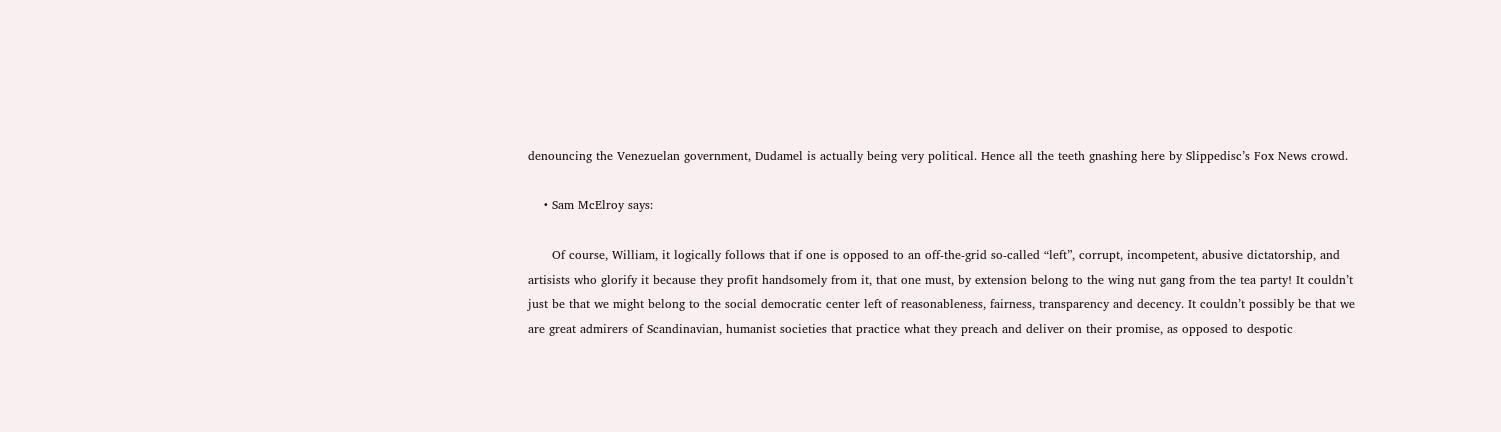denouncing the Venezuelan government, Dudamel is actually being very political. Hence all the teeth gnashing here by Slippedisc’s Fox News crowd.

    • Sam McElroy says:

      Of course, William, it logically follows that if one is opposed to an off-the-grid so-called “left”, corrupt, incompetent, abusive dictatorship, and artisists who glorify it because they profit handsomely from it, that one must, by extension belong to the wing nut gang from the tea party! It couldn’t just be that we might belong to the social democratic center left of reasonableness, fairness, transparency and decency. It couldn’t possibly be that we are great admirers of Scandinavian, humanist societies that practice what they preach and deliver on their promise, as opposed to despotic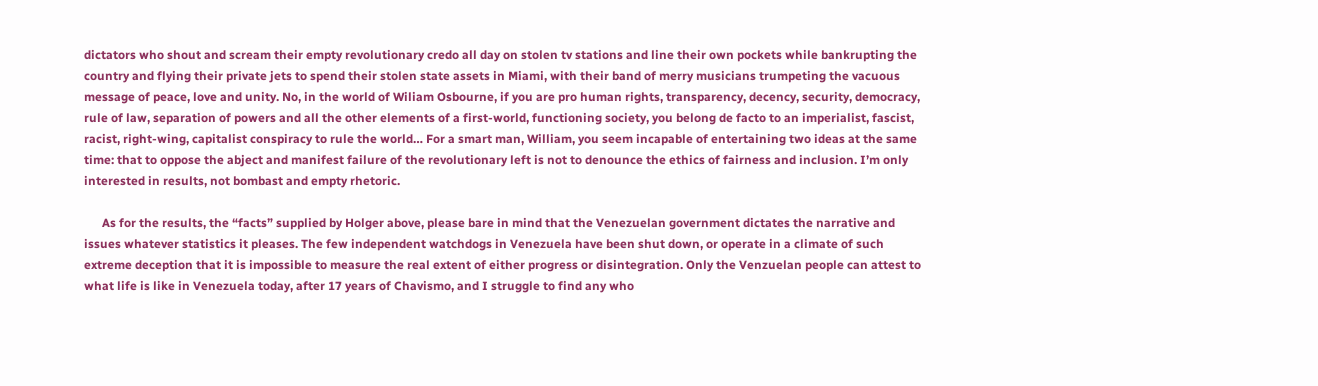dictators who shout and scream their empty revolutionary credo all day on stolen tv stations and line their own pockets while bankrupting the country and flying their private jets to spend their stolen state assets in Miami, with their band of merry musicians trumpeting the vacuous message of peace, love and unity. No, in the world of Wiliam Osbourne, if you are pro human rights, transparency, decency, security, democracy, rule of law, separation of powers and all the other elements of a first-world, functioning society, you belong de facto to an imperialist, fascist, racist, right-wing, capitalist conspiracy to rule the world… For a smart man, William, you seem incapable of entertaining two ideas at the same time: that to oppose the abject and manifest failure of the revolutionary left is not to denounce the ethics of fairness and inclusion. I’m only interested in results, not bombast and empty rhetoric.

      As for the results, the “facts” supplied by Holger above, please bare in mind that the Venezuelan government dictates the narrative and issues whatever statistics it pleases. The few independent watchdogs in Venezuela have been shut down, or operate in a climate of such extreme deception that it is impossible to measure the real extent of either progress or disintegration. Only the Venzuelan people can attest to what life is like in Venezuela today, after 17 years of Chavismo, and I struggle to find any who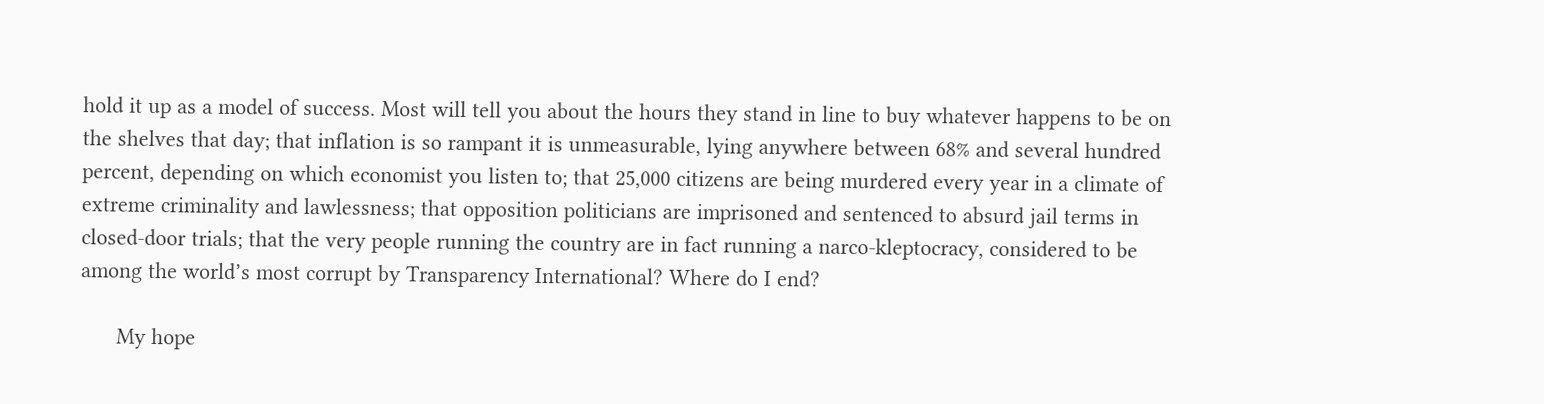hold it up as a model of success. Most will tell you about the hours they stand in line to buy whatever happens to be on the shelves that day; that inflation is so rampant it is unmeasurable, lying anywhere between 68% and several hundred percent, depending on which economist you listen to; that 25,000 citizens are being murdered every year in a climate of extreme criminality and lawlessness; that opposition politicians are imprisoned and sentenced to absurd jail terms in closed-door trials; that the very people running the country are in fact running a narco-kleptocracy, considered to be among the world’s most corrupt by Transparency International? Where do I end?

      My hope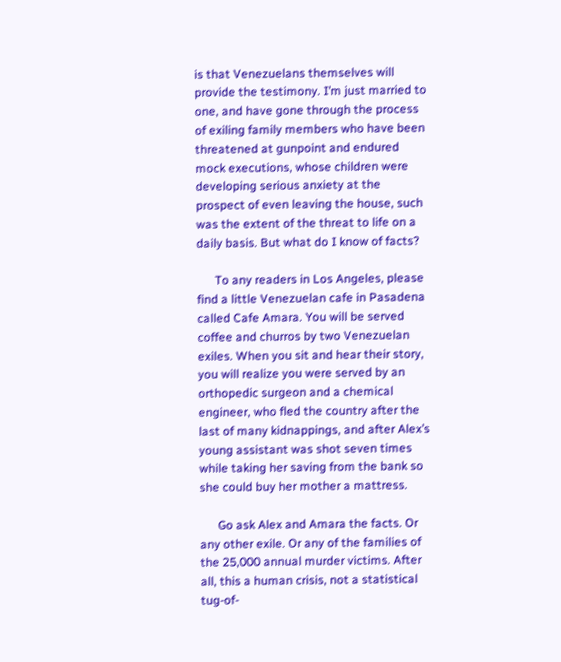is that Venezuelans themselves will provide the testimony. I’m just married to one, and have gone through the process of exiling family members who have been threatened at gunpoint and endured mock executions, whose children were developing serious anxiety at the prospect of even leaving the house, such was the extent of the threat to life on a daily basis. But what do I know of facts?

      To any readers in Los Angeles, please find a little Venezuelan cafe in Pasadena called Cafe Amara. You will be served coffee and churros by two Venezuelan exiles. When you sit and hear their story, you will realize you were served by an orthopedic surgeon and a chemical engineer, who fled the country after the last of many kidnappings, and after Alex’s young assistant was shot seven times while taking her saving from the bank so she could buy her mother a mattress.

      Go ask Alex and Amara the facts. Or any other exile. Or any of the families of the 25,000 annual murder victims. After all, this a human crisis, not a statistical tug-of-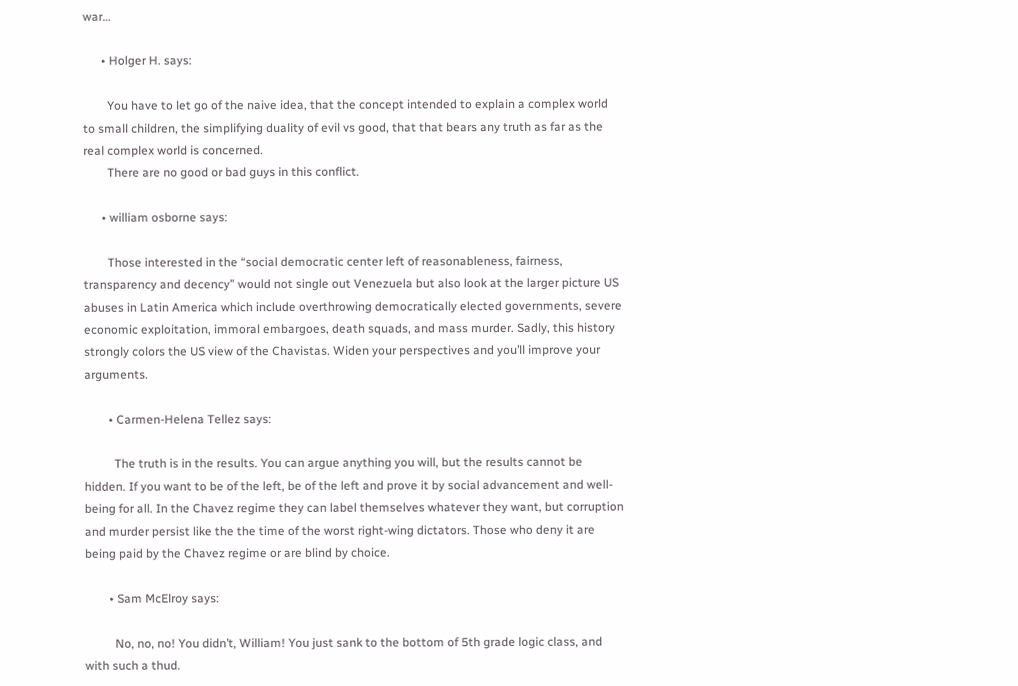war…

      • Holger H. says:

        You have to let go of the naive idea, that the concept intended to explain a complex world to small children, the simplifying duality of evil vs good, that that bears any truth as far as the real complex world is concerned.
        There are no good or bad guys in this conflict.

      • william osborne says:

        Those interested in the “social democratic center left of reasonableness, fairness, transparency and decency” would not single out Venezuela but also look at the larger picture US abuses in Latin America which include overthrowing democratically elected governments, severe economic exploitation, immoral embargoes, death squads, and mass murder. Sadly, this history strongly colors the US view of the Chavistas. Widen your perspectives and you’ll improve your arguments.

        • Carmen-Helena Tellez says:

          The truth is in the results. You can argue anything you will, but the results cannot be hidden. If you want to be of the left, be of the left and prove it by social advancement and well-being for all. In the Chavez regime they can label themselves whatever they want, but corruption and murder persist like the the time of the worst right-wing dictators. Those who deny it are being paid by the Chavez regime or are blind by choice.

        • Sam McElroy says:

          No, no, no! You didn’t, William! You just sank to the bottom of 5th grade logic class, and with such a thud.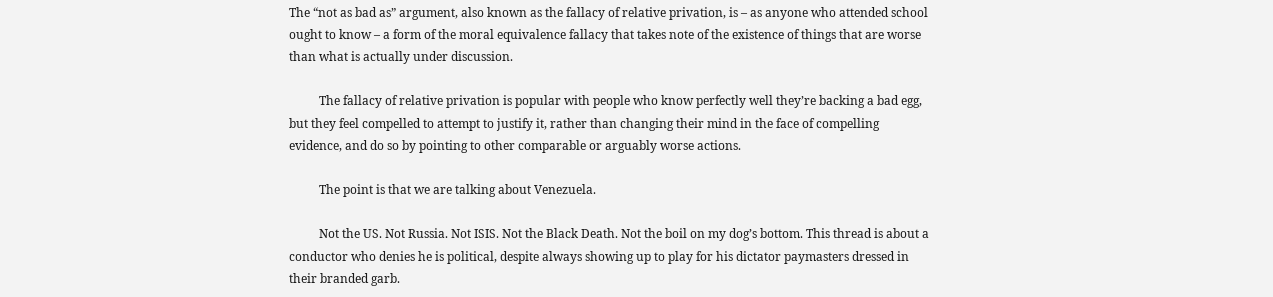The “not as bad as” argument, also known as the fallacy of relative privation, is – as anyone who attended school ought to know – a form of the moral equivalence fallacy that takes note of the existence of things that are worse than what is actually under discussion.

          The fallacy of relative privation is popular with people who know perfectly well they’re backing a bad egg, but they feel compelled to attempt to justify it, rather than changing their mind in the face of compelling evidence, and do so by pointing to other comparable or arguably worse actions.

          The point is that we are talking about Venezuela.

          Not the US. Not Russia. Not ISIS. Not the Black Death. Not the boil on my dog’s bottom. This thread is about a conductor who denies he is political, despite always showing up to play for his dictator paymasters dressed in their branded garb.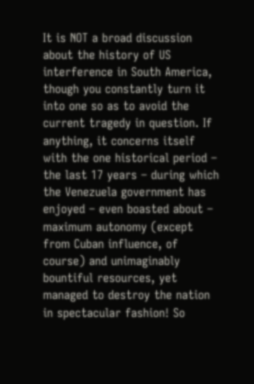It is NOT a broad discussion about the history of US interference in South America, though you constantly turn it into one so as to avoid the current tragedy in question. If anything, it concerns itself with the one historical period – the last 17 years – during which the Venezuela government has enjoyed – even boasted about – maximum autonomy (except from Cuban influence, of course) and unimaginably bountiful resources, yet managed to destroy the nation in spectacular fashion! So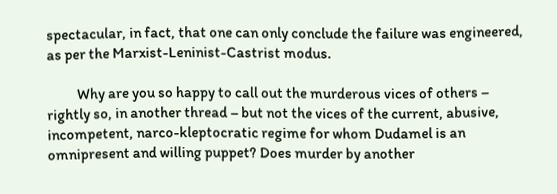spectacular, in fact, that one can only conclude the failure was engineered, as per the Marxist-Leninist-Castrist modus.

          Why are you so happy to call out the murderous vices of others – rightly so, in another thread – but not the vices of the current, abusive, incompetent, narco-kleptocratic regime for whom Dudamel is an omnipresent and willing puppet? Does murder by another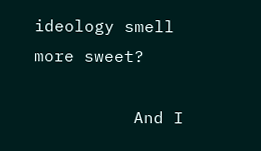ideology smell more sweet?

          And I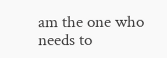am the one who needs to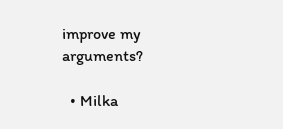improve my arguments?

  • Milka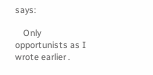says:

    Only opportunists as I wrote earlier .